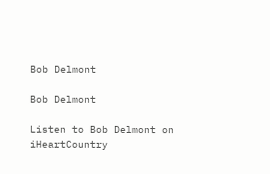Bob Delmont

Bob Delmont

Listen to Bob Delmont on iHeartCountry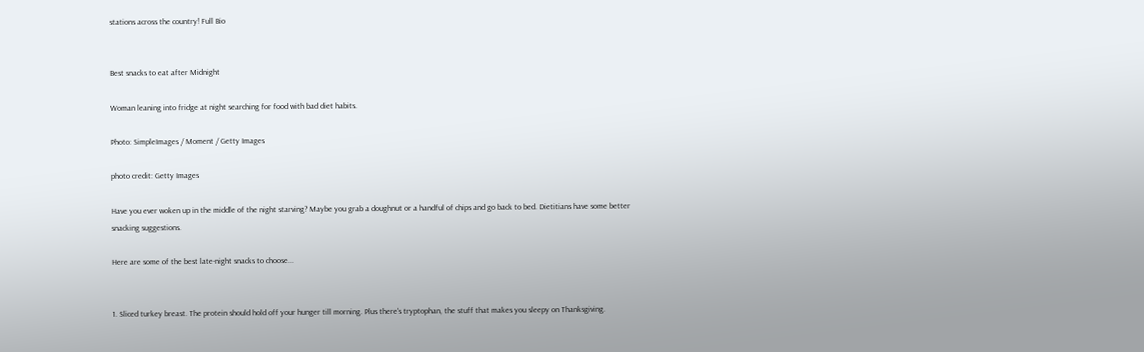stations across the country! Full Bio


Best snacks to eat after Midnight

Woman leaning into fridge at night searching for food with bad diet habits.

Photo: SimpleImages / Moment / Getty Images

photo credit: Getty Images

Have you ever woken up in the middle of the night starving? Maybe you grab a doughnut or a handful of chips and go back to bed. Dietitians have some better snacking suggestions.

Here are some of the best late-night snacks to choose...


1. Sliced turkey breast. The protein should hold off your hunger till morning. Plus there's tryptophan, the stuff that makes you sleepy on Thanksgiving.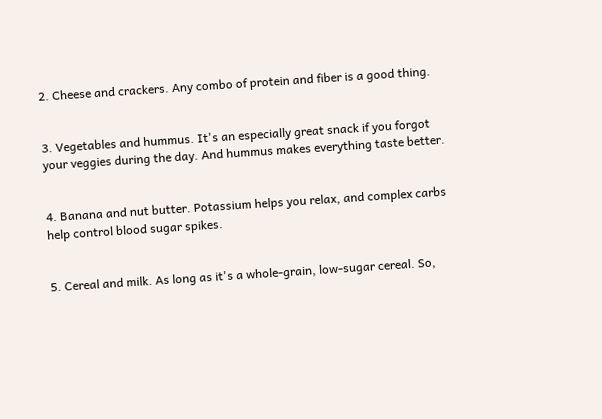2. Cheese and crackers. Any combo of protein and fiber is a good thing.


3. Vegetables and hummus. It's an especially great snack if you forgot your veggies during the day. And hummus makes everything taste better.


4. Banana and nut butter. Potassium helps you relax, and complex carbs help control blood sugar spikes.


5. Cereal and milk. As long as it's a whole-grain, low-sugar cereal. So,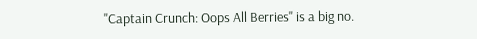"Captain Crunch: Oops All Berries" is a big no.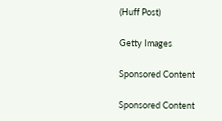(Huff Post)

Getty Images

Sponsored Content

Sponsored Content